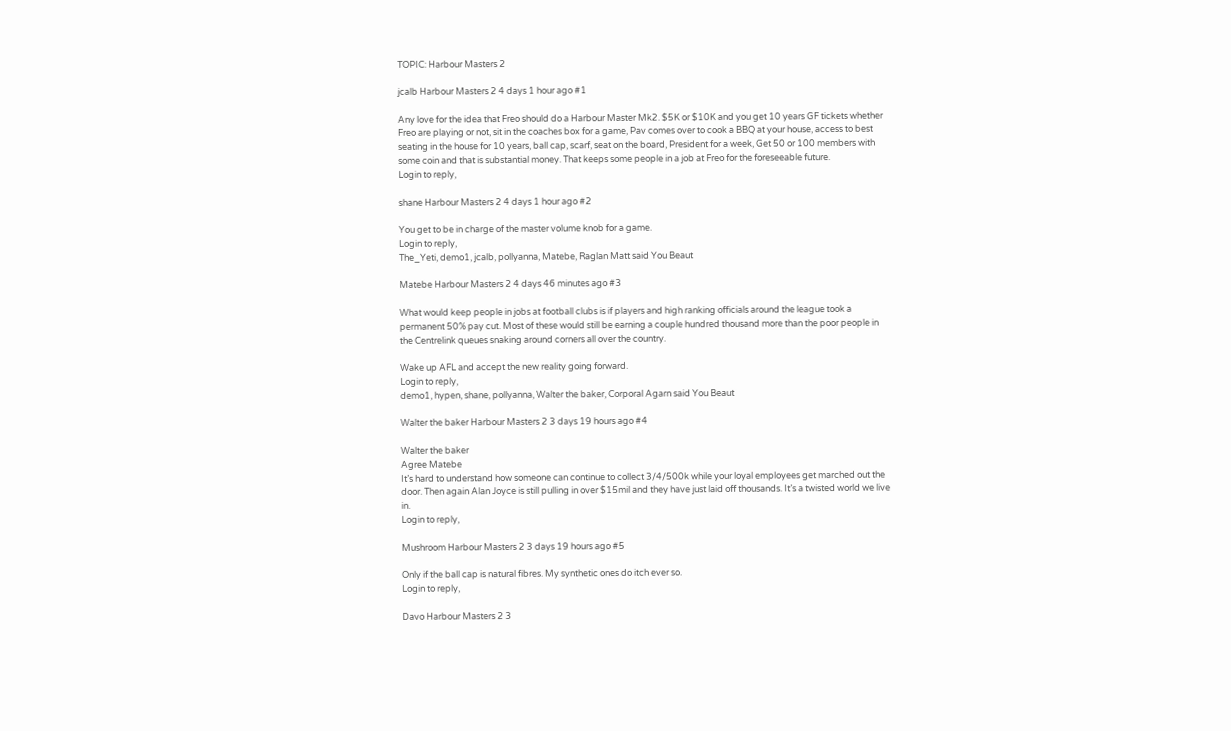TOPIC: Harbour Masters 2

jcalb Harbour Masters 2 4 days 1 hour ago #1

Any love for the idea that Freo should do a Harbour Master Mk2. $5K or $10K and you get 10 years GF tickets whether Freo are playing or not, sit in the coaches box for a game, Pav comes over to cook a BBQ at your house, access to best seating in the house for 10 years, ball cap, scarf, seat on the board, President for a week, Get 50 or 100 members with some coin and that is substantial money. That keeps some people in a job at Freo for the foreseeable future.
Login to reply,

shane Harbour Masters 2 4 days 1 hour ago #2

You get to be in charge of the master volume knob for a game.
Login to reply,
The_Yeti, demo1, jcalb, pollyanna, Matebe, Raglan Matt said You Beaut

Matebe Harbour Masters 2 4 days 46 minutes ago #3

What would keep people in jobs at football clubs is if players and high ranking officials around the league took a permanent 50% pay cut. Most of these would still be earning a couple hundred thousand more than the poor people in the Centrelink queues snaking around corners all over the country.

Wake up AFL and accept the new reality going forward.
Login to reply,
demo1, hypen, shane, pollyanna, Walter the baker, Corporal Agarn said You Beaut

Walter the baker Harbour Masters 2 3 days 19 hours ago #4

Walter the baker
Agree Matebe
It’s hard to understand how someone can continue to collect 3/4/500k while your loyal employees get marched out the door. Then again Alan Joyce is still pulling in over $15mil and they have just laid off thousands. It’s a twisted world we live in.
Login to reply,

Mushroom Harbour Masters 2 3 days 19 hours ago #5

Only if the ball cap is natural fibres. My synthetic ones do itch ever so.
Login to reply,

Davo Harbour Masters 2 3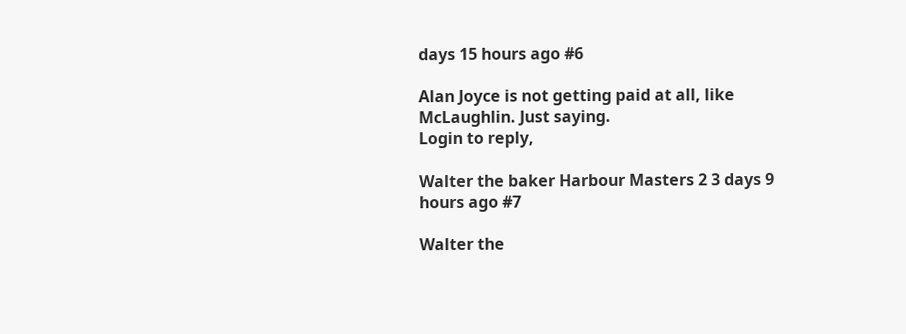days 15 hours ago #6

Alan Joyce is not getting paid at all, like McLaughlin. Just saying.
Login to reply,

Walter the baker Harbour Masters 2 3 days 9 hours ago #7

Walter the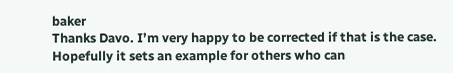baker
Thanks Davo. I’m very happy to be corrected if that is the case. Hopefully it sets an example for others who can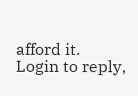afford it.
Login to reply,